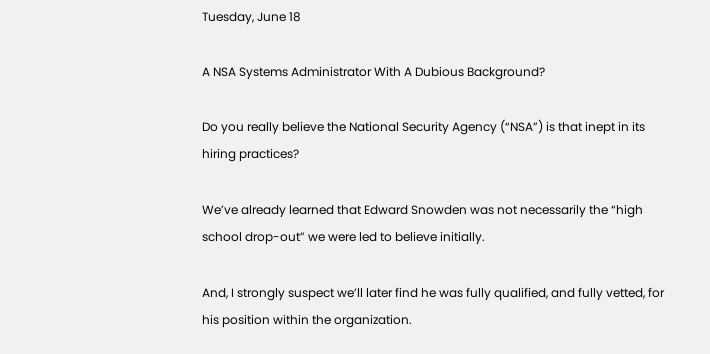Tuesday, June 18

A NSA Systems Administrator With A Dubious Background?

Do you really believe the National Security Agency (“NSA”) is that inept in its hiring practices?

We’ve already learned that Edward Snowden was not necessarily the “high school drop-out” we were led to believe initially.

And, I strongly suspect we’ll later find he was fully qualified, and fully vetted, for his position within the organization.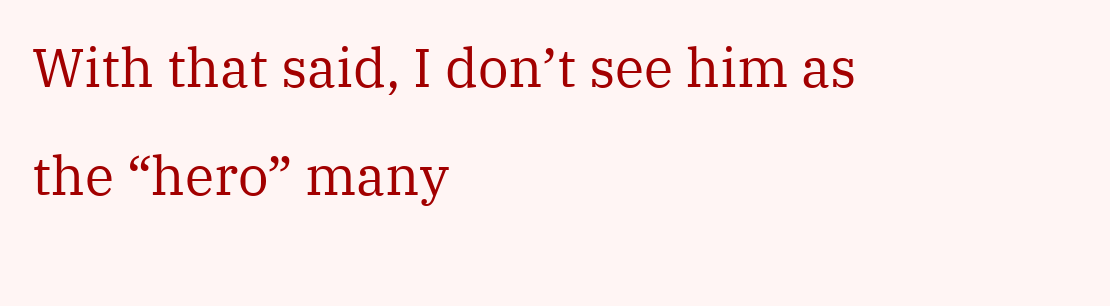With that said, I don’t see him as the “hero” many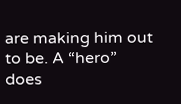are making him out to be. A “hero” does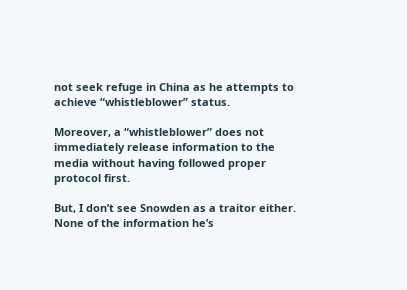not seek refuge in China as he attempts to achieve “whistleblower” status.

Moreover, a “whistleblower” does not immediately release information to the media without having followed proper protocol first.

But, I don’t see Snowden as a traitor either. None of the information he’s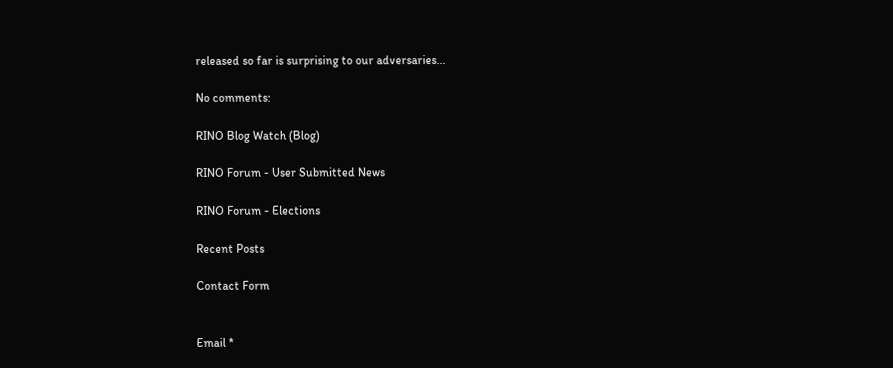released so far is surprising to our adversaries...

No comments:

RINO Blog Watch (Blog)

RINO Forum - User Submitted News

RINO Forum - Elections

Recent Posts

Contact Form


Email *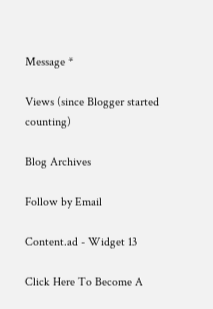Message *

Views (since Blogger started counting)

Blog Archives

Follow by Email

Content.ad - Widget 13

Click Here To Become A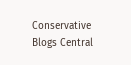Conservative Blogs Central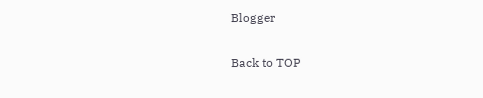Blogger

Back to TOP